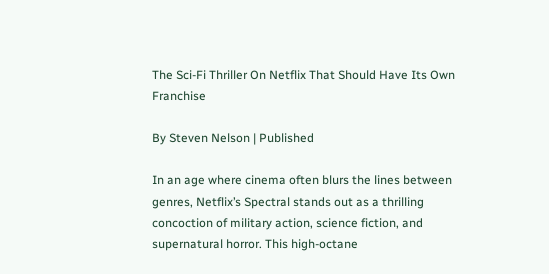The Sci-Fi Thriller On Netflix That Should Have Its Own Franchise

By Steven Nelson | Published

In an age where cinema often blurs the lines between genres, Netflix’s Spectral stands out as a thrilling concoction of military action, science fiction, and supernatural horror. This high-octane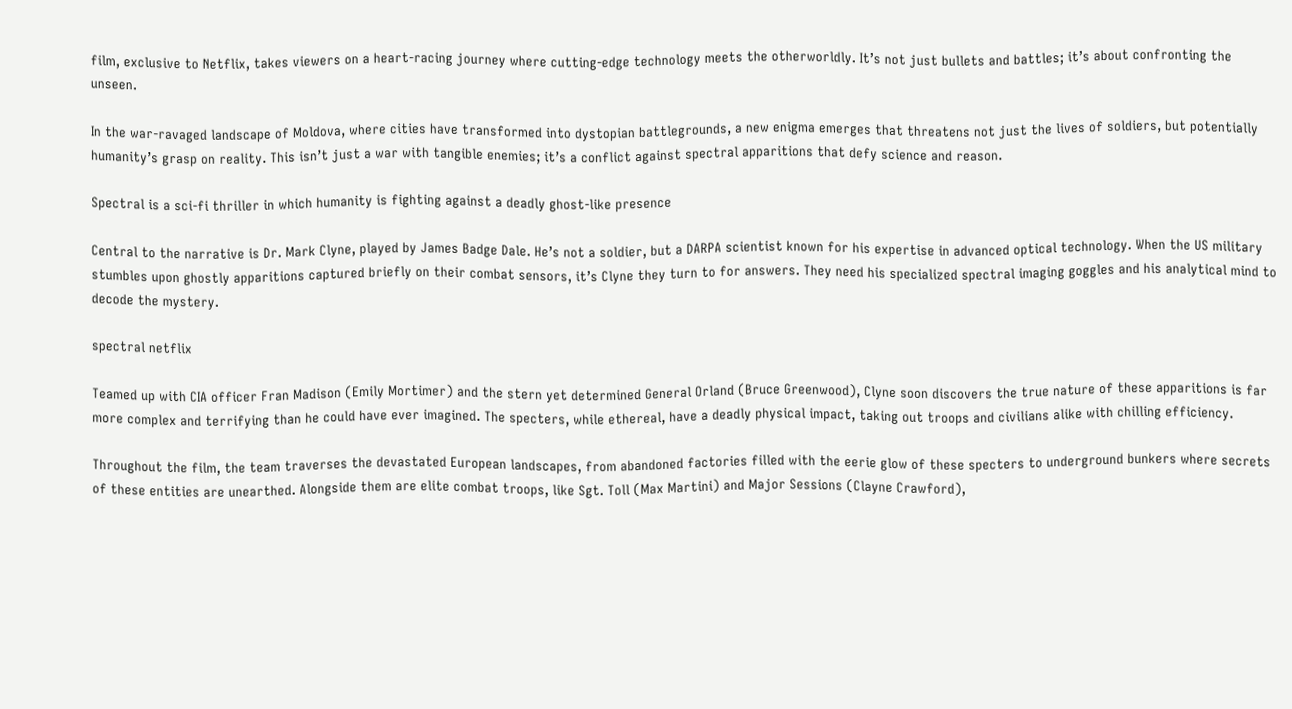film, exclusive to Netflix, takes viewers on a heart-racing journey where cutting-edge technology meets the otherworldly. It’s not just bullets and battles; it’s about confronting the unseen.

In the war-ravaged landscape of Moldova, where cities have transformed into dystopian battlegrounds, a new enigma emerges that threatens not just the lives of soldiers, but potentially humanity’s grasp on reality. This isn’t just a war with tangible enemies; it’s a conflict against spectral apparitions that defy science and reason.

Spectral is a sci-fi thriller in which humanity is fighting against a deadly ghost-like presence

Central to the narrative is Dr. Mark Clyne, played by James Badge Dale. He’s not a soldier, but a DARPA scientist known for his expertise in advanced optical technology. When the US military stumbles upon ghostly apparitions captured briefly on their combat sensors, it’s Clyne they turn to for answers. They need his specialized spectral imaging goggles and his analytical mind to decode the mystery.

spectral netflix

Teamed up with CIA officer Fran Madison (Emily Mortimer) and the stern yet determined General Orland (Bruce Greenwood), Clyne soon discovers the true nature of these apparitions is far more complex and terrifying than he could have ever imagined. The specters, while ethereal, have a deadly physical impact, taking out troops and civilians alike with chilling efficiency.

Throughout the film, the team traverses the devastated European landscapes, from abandoned factories filled with the eerie glow of these specters to underground bunkers where secrets of these entities are unearthed. Alongside them are elite combat troops, like Sgt. Toll (Max Martini) and Major Sessions (Clayne Crawford),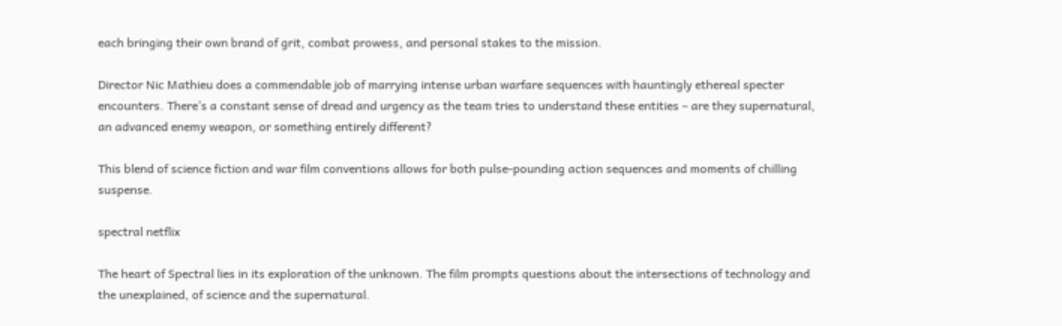each bringing their own brand of grit, combat prowess, and personal stakes to the mission.

Director Nic Mathieu does a commendable job of marrying intense urban warfare sequences with hauntingly ethereal specter encounters. There’s a constant sense of dread and urgency as the team tries to understand these entities – are they supernatural, an advanced enemy weapon, or something entirely different?

This blend of science fiction and war film conventions allows for both pulse-pounding action sequences and moments of chilling suspense.

spectral netflix

The heart of Spectral lies in its exploration of the unknown. The film prompts questions about the intersections of technology and the unexplained, of science and the supernatural.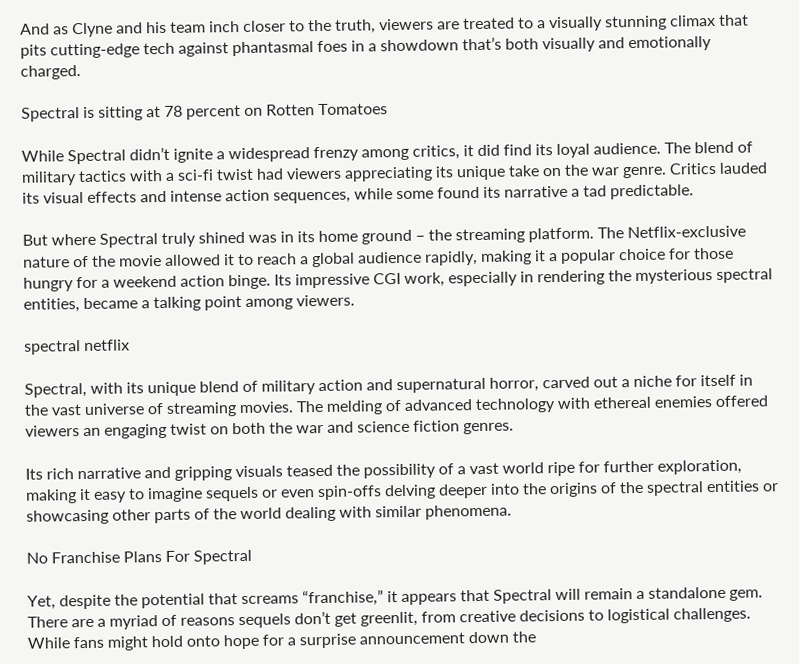And as Clyne and his team inch closer to the truth, viewers are treated to a visually stunning climax that pits cutting-edge tech against phantasmal foes in a showdown that’s both visually and emotionally charged.

Spectral is sitting at 78 percent on Rotten Tomatoes

While Spectral didn’t ignite a widespread frenzy among critics, it did find its loyal audience. The blend of military tactics with a sci-fi twist had viewers appreciating its unique take on the war genre. Critics lauded its visual effects and intense action sequences, while some found its narrative a tad predictable.

But where Spectral truly shined was in its home ground – the streaming platform. The Netflix-exclusive nature of the movie allowed it to reach a global audience rapidly, making it a popular choice for those hungry for a weekend action binge. Its impressive CGI work, especially in rendering the mysterious spectral entities, became a talking point among viewers.

spectral netflix

Spectral, with its unique blend of military action and supernatural horror, carved out a niche for itself in the vast universe of streaming movies. The melding of advanced technology with ethereal enemies offered viewers an engaging twist on both the war and science fiction genres.

Its rich narrative and gripping visuals teased the possibility of a vast world ripe for further exploration, making it easy to imagine sequels or even spin-offs delving deeper into the origins of the spectral entities or showcasing other parts of the world dealing with similar phenomena.

No Franchise Plans For Spectral

Yet, despite the potential that screams “franchise,” it appears that Spectral will remain a standalone gem. There are a myriad of reasons sequels don’t get greenlit, from creative decisions to logistical challenges. While fans might hold onto hope for a surprise announcement down the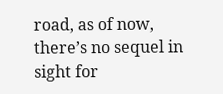road, as of now, there’s no sequel in sight for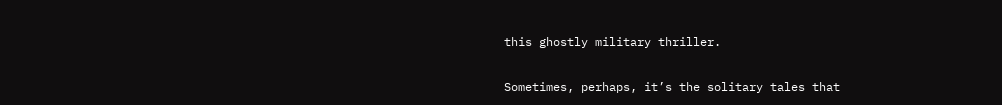this ghostly military thriller.

Sometimes, perhaps, it’s the solitary tales that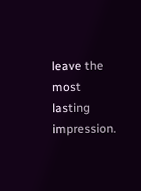leave the most lasting impression.